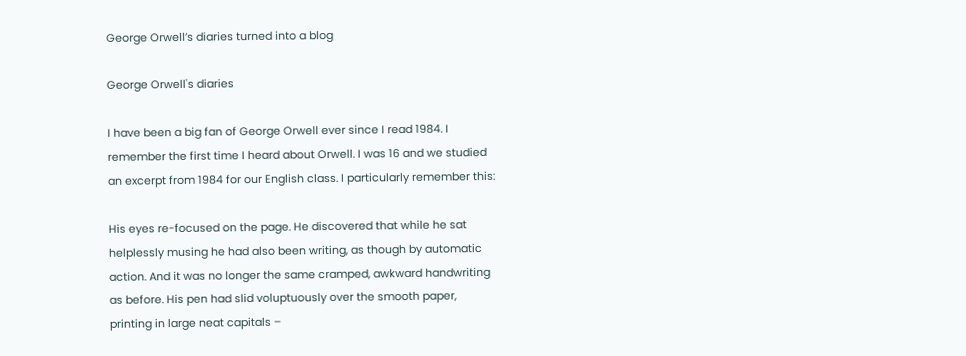George Orwell’s diaries turned into a blog

George Orwell's diaries

I have been a big fan of George Orwell ever since I read 1984. I remember the first time I heard about Orwell. I was 16 and we studied an excerpt from 1984 for our English class. I particularly remember this:

His eyes re-focused on the page. He discovered that while he sat helplessly musing he had also been writing, as though by automatic action. And it was no longer the same cramped, awkward handwriting as before. His pen had slid voluptuously over the smooth paper, printing in large neat capitals –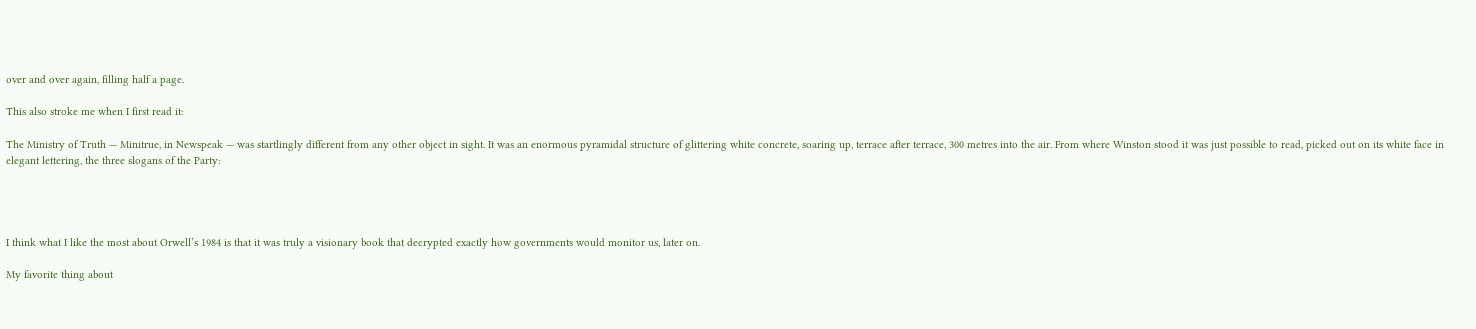over and over again, filling half a page.

This also stroke me when I first read it:

The Ministry of Truth — Minitrue, in Newspeak — was startlingly different from any other object in sight. It was an enormous pyramidal structure of glittering white concrete, soaring up, terrace after terrace, 300 metres into the air. From where Winston stood it was just possible to read, picked out on its white face in elegant lettering, the three slogans of the Party:




I think what I like the most about Orwell’s 1984 is that it was truly a visionary book that decrypted exactly how governments would monitor us, later on.

My favorite thing about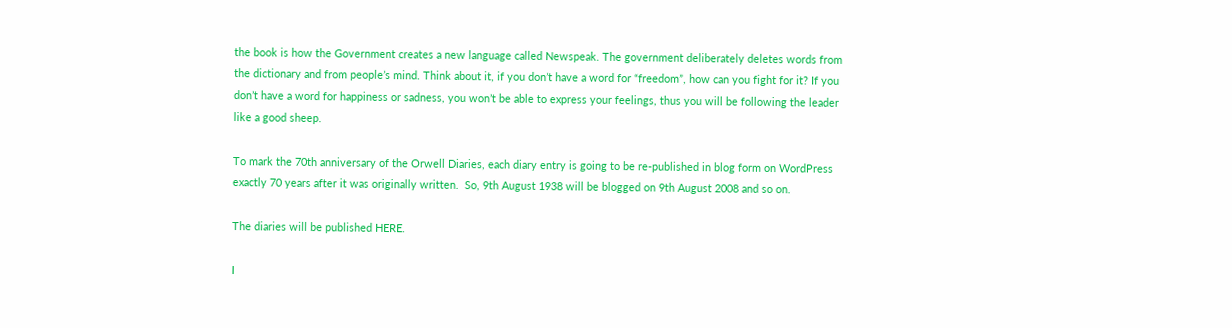the book is how the Government creates a new language called Newspeak. The government deliberately deletes words from the dictionary and from people’s mind. Think about it, if you don’t have a word for “freedom”, how can you fight for it? If you don’t have a word for happiness or sadness, you won’t be able to express your feelings, thus you will be following the leader like a good sheep.

To mark the 70th anniversary of the Orwell Diaries, each diary entry is going to be re-published in blog form on WordPress exactly 70 years after it was originally written.  So, 9th August 1938 will be blogged on 9th August 2008 and so on.

The diaries will be published HERE.

I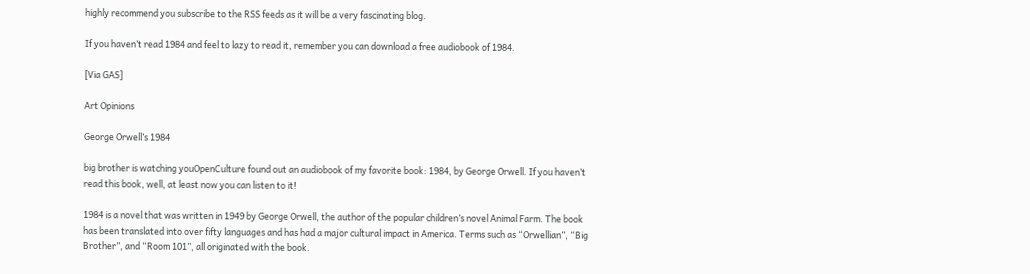highly recommend you subscribe to the RSS feeds as it will be a very fascinating blog.

If you haven’t read 1984 and feel to lazy to read it, remember you can download a free audiobook of 1984.

[Via GAS]

Art Opinions

George Orwell’s 1984

big brother is watching youOpenCulture found out an audiobook of my favorite book: 1984, by George Orwell. If you haven’t read this book, well, at least now you can listen to it!

1984 is a novel that was written in 1949 by George Orwell, the author of the popular children’s novel Animal Farm. The book has been translated into over fifty languages and has had a major cultural impact in America. Terms such as “Orwellian”, “Big Brother”, and “Room 101”, all originated with the book.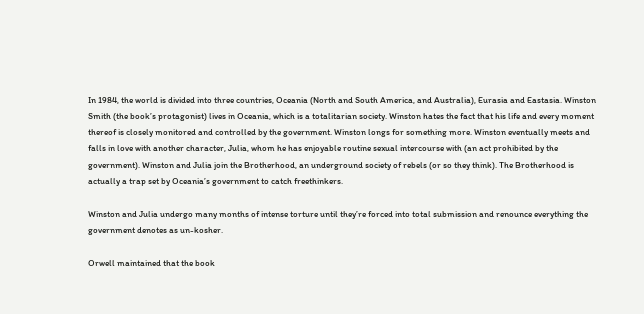In 1984, the world is divided into three countries, Oceania (North and South America, and Australia), Eurasia and Eastasia. Winston Smith (the book’s protagonist) lives in Oceania, which is a totalitarian society. Winston hates the fact that his life and every moment thereof is closely monitored and controlled by the government. Winston longs for something more. Winston eventually meets and falls in love with another character, Julia, whom he has enjoyable routine sexual intercourse with (an act prohibited by the government). Winston and Julia join the Brotherhood, an underground society of rebels (or so they think). The Brotherhood is actually a trap set by Oceania’s government to catch freethinkers.

Winston and Julia undergo many months of intense torture until they’re forced into total submission and renounce everything the government denotes as un-kosher.

Orwell maintained that the book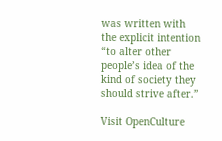was written with the explicit intention “to alter other people’s idea of the kind of society they should strive after.”

Visit OpenCulture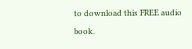to download this FREE audio book.